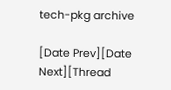tech-pkg archive

[Date Prev][Date Next][Thread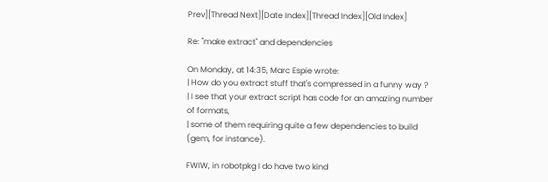Prev][Thread Next][Date Index][Thread Index][Old Index]

Re: "make extract" and dependencies

On Monday, at 14:35, Marc Espie wrote:
| How do you extract stuff that's compressed in a funny way ?
| I see that your extract script has code for an amazing number of formats,
| some of them requiring quite a few dependencies to build (gem, for instance).

FWIW, in robotpkg I do have two kind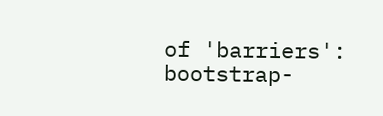of 'barriers': bootstrap-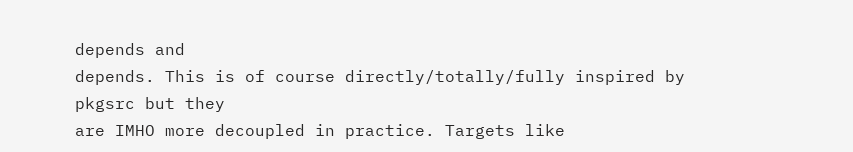depends and
depends. This is of course directly/totally/fully inspired by pkgsrc but they
are IMHO more decoupled in practice. Targets like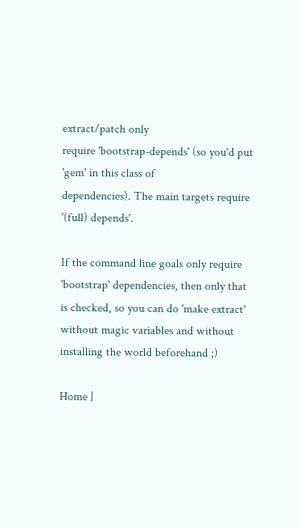extract/patch only
require 'bootstrap-depends' (so you'd put 'gem' in this class of
dependencies). The main targets require '(full) depends'.

If the command line goals only require 'bootstrap' dependencies, then only that
is checked, so you can do 'make extract' without magic variables and without
installing the world beforehand ;)

Home |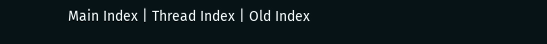Main Index | Thread Index | Old Index